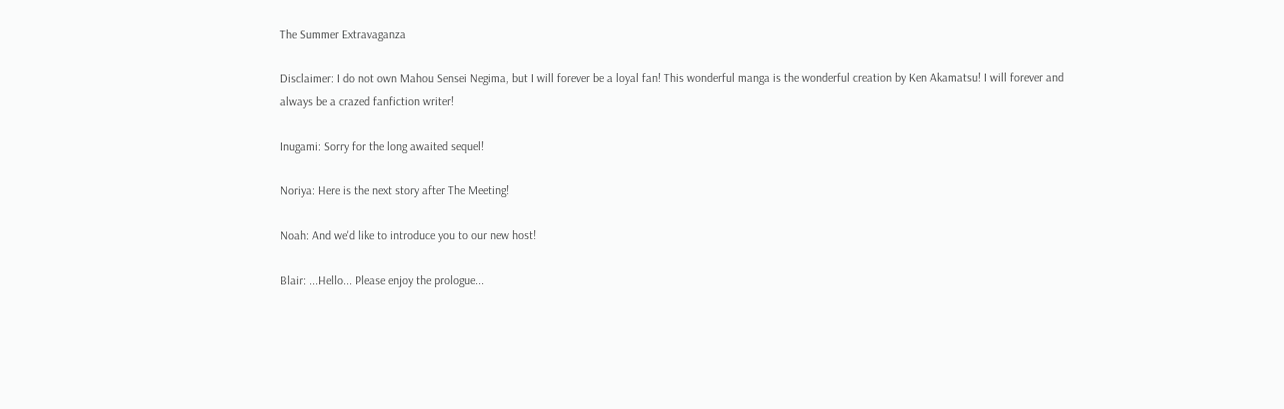The Summer Extravaganza

Disclaimer: I do not own Mahou Sensei Negima, but I will forever be a loyal fan! This wonderful manga is the wonderful creation by Ken Akamatsu! I will forever and always be a crazed fanfiction writer!

Inugami: Sorry for the long awaited sequel!

Noriya: Here is the next story after The Meeting!

Noah: And we'd like to introduce you to our new host!

Blair: ...Hello... Please enjoy the prologue...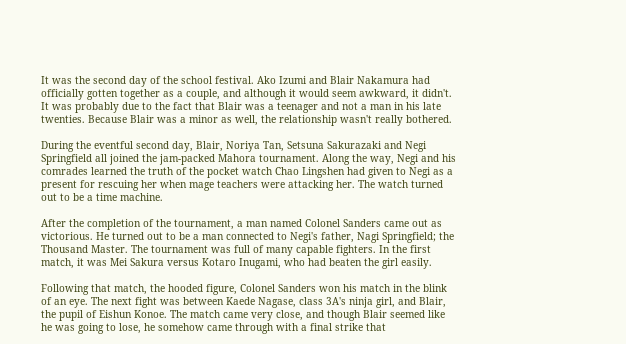It was the second day of the school festival. Ako Izumi and Blair Nakamura had officially gotten together as a couple, and although it would seem awkward, it didn't. It was probably due to the fact that Blair was a teenager and not a man in his late twenties. Because Blair was a minor as well, the relationship wasn't really bothered.

During the eventful second day, Blair, Noriya Tan, Setsuna Sakurazaki and Negi Springfield all joined the jam-packed Mahora tournament. Along the way, Negi and his comrades learned the truth of the pocket watch Chao Lingshen had given to Negi as a present for rescuing her when mage teachers were attacking her. The watch turned out to be a time machine.

After the completion of the tournament, a man named Colonel Sanders came out as victorious. He turned out to be a man connected to Negi's father, Nagi Springfield; the Thousand Master. The tournament was full of many capable fighters. In the first match, it was Mei Sakura versus Kotaro Inugami, who had beaten the girl easily.

Following that match, the hooded figure, Colonel Sanders won his match in the blink of an eye. The next fight was between Kaede Nagase, class 3A's ninja girl, and Blair, the pupil of Eishun Konoe. The match came very close, and though Blair seemed like he was going to lose, he somehow came through with a final strike that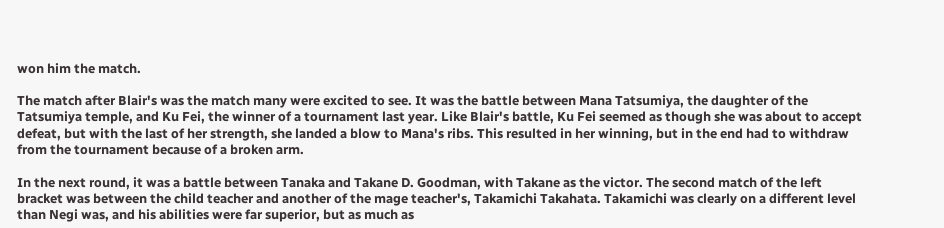won him the match.

The match after Blair's was the match many were excited to see. It was the battle between Mana Tatsumiya, the daughter of the Tatsumiya temple, and Ku Fei, the winner of a tournament last year. Like Blair's battle, Ku Fei seemed as though she was about to accept defeat, but with the last of her strength, she landed a blow to Mana's ribs. This resulted in her winning, but in the end had to withdraw from the tournament because of a broken arm.

In the next round, it was a battle between Tanaka and Takane D. Goodman, with Takane as the victor. The second match of the left bracket was between the child teacher and another of the mage teacher's, Takamichi Takahata. Takamichi was clearly on a different level than Negi was, and his abilities were far superior, but as much as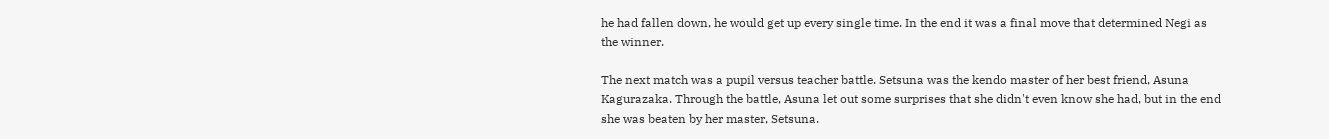he had fallen down, he would get up every single time. In the end it was a final move that determined Negi as the winner.

The next match was a pupil versus teacher battle. Setsuna was the kendo master of her best friend, Asuna Kagurazaka. Through the battle, Asuna let out some surprises that she didn't even know she had, but in the end she was beaten by her master, Setsuna.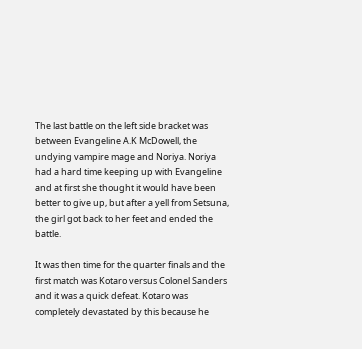The last battle on the left side bracket was between Evangeline A.K McDowell, the undying vampire mage and Noriya. Noriya had a hard time keeping up with Evangeline and at first she thought it would have been better to give up, but after a yell from Setsuna, the girl got back to her feet and ended the battle.

It was then time for the quarter finals and the first match was Kotaro versus Colonel Sanders and it was a quick defeat. Kotaro was completely devastated by this because he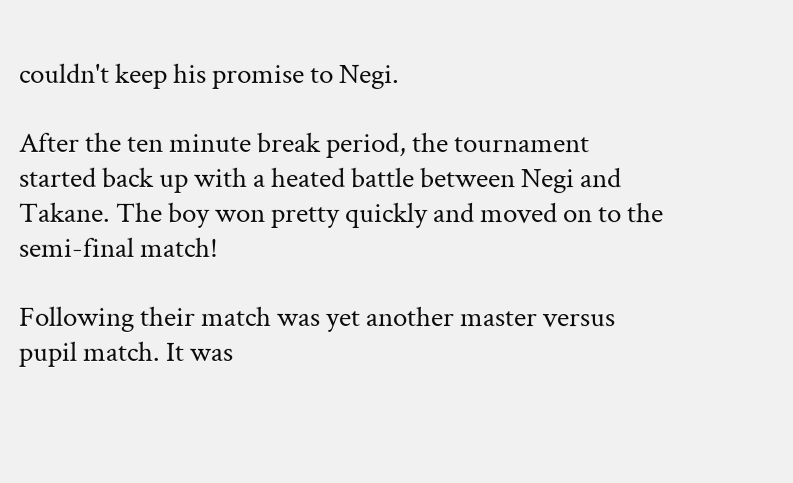couldn't keep his promise to Negi.

After the ten minute break period, the tournament started back up with a heated battle between Negi and Takane. The boy won pretty quickly and moved on to the semi-final match!

Following their match was yet another master versus pupil match. It was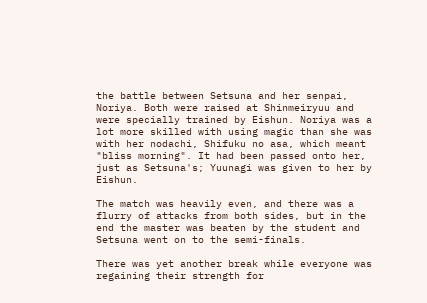the battle between Setsuna and her senpai, Noriya. Both were raised at Shinmeiryuu and were specially trained by Eishun. Noriya was a lot more skilled with using magic than she was with her nodachi, Shifuku no asa, which meant "bliss morning". It had been passed onto her, just as Setsuna's; Yuunagi was given to her by Eishun.

The match was heavily even, and there was a flurry of attacks from both sides, but in the end the master was beaten by the student and Setsuna went on to the semi-finals.

There was yet another break while everyone was regaining their strength for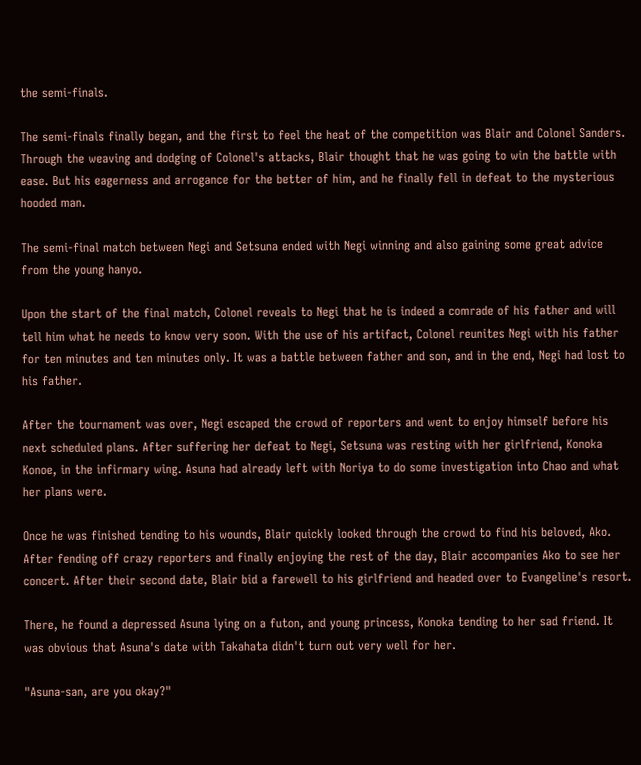the semi-finals.

The semi-finals finally began, and the first to feel the heat of the competition was Blair and Colonel Sanders. Through the weaving and dodging of Colonel's attacks, Blair thought that he was going to win the battle with ease. But his eagerness and arrogance for the better of him, and he finally fell in defeat to the mysterious hooded man.

The semi-final match between Negi and Setsuna ended with Negi winning and also gaining some great advice from the young hanyo.

Upon the start of the final match, Colonel reveals to Negi that he is indeed a comrade of his father and will tell him what he needs to know very soon. With the use of his artifact, Colonel reunites Negi with his father for ten minutes and ten minutes only. It was a battle between father and son, and in the end, Negi had lost to his father.

After the tournament was over, Negi escaped the crowd of reporters and went to enjoy himself before his next scheduled plans. After suffering her defeat to Negi, Setsuna was resting with her girlfriend, Konoka Konoe, in the infirmary wing. Asuna had already left with Noriya to do some investigation into Chao and what her plans were.

Once he was finished tending to his wounds, Blair quickly looked through the crowd to find his beloved, Ako. After fending off crazy reporters and finally enjoying the rest of the day, Blair accompanies Ako to see her concert. After their second date, Blair bid a farewell to his girlfriend and headed over to Evangeline's resort.

There, he found a depressed Asuna lying on a futon, and young princess, Konoka tending to her sad friend. It was obvious that Asuna's date with Takahata didn't turn out very well for her.

"Asuna-san, are you okay?"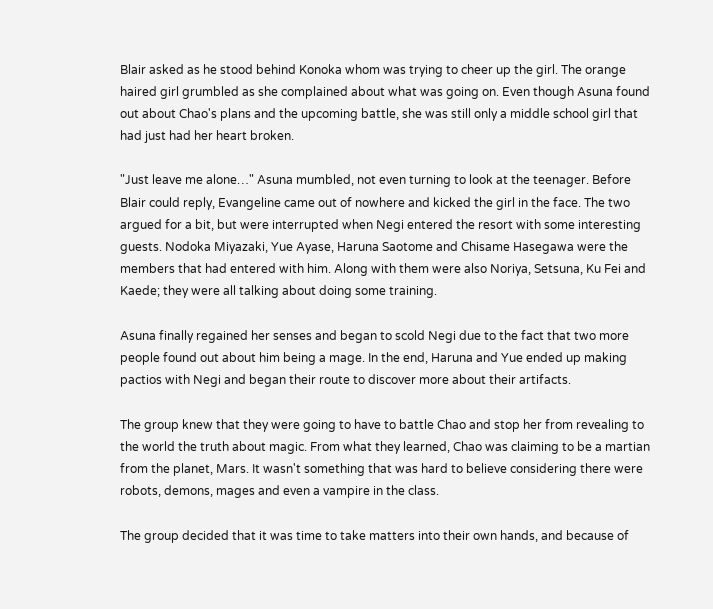Blair asked as he stood behind Konoka whom was trying to cheer up the girl. The orange haired girl grumbled as she complained about what was going on. Even though Asuna found out about Chao's plans and the upcoming battle, she was still only a middle school girl that had just had her heart broken.

"Just leave me alone…" Asuna mumbled, not even turning to look at the teenager. Before Blair could reply, Evangeline came out of nowhere and kicked the girl in the face. The two argued for a bit, but were interrupted when Negi entered the resort with some interesting guests. Nodoka Miyazaki, Yue Ayase, Haruna Saotome and Chisame Hasegawa were the members that had entered with him. Along with them were also Noriya, Setsuna, Ku Fei and Kaede; they were all talking about doing some training.

Asuna finally regained her senses and began to scold Negi due to the fact that two more people found out about him being a mage. In the end, Haruna and Yue ended up making pactios with Negi and began their route to discover more about their artifacts.

The group knew that they were going to have to battle Chao and stop her from revealing to the world the truth about magic. From what they learned, Chao was claiming to be a martian from the planet, Mars. It wasn't something that was hard to believe considering there were robots, demons, mages and even a vampire in the class.

The group decided that it was time to take matters into their own hands, and because of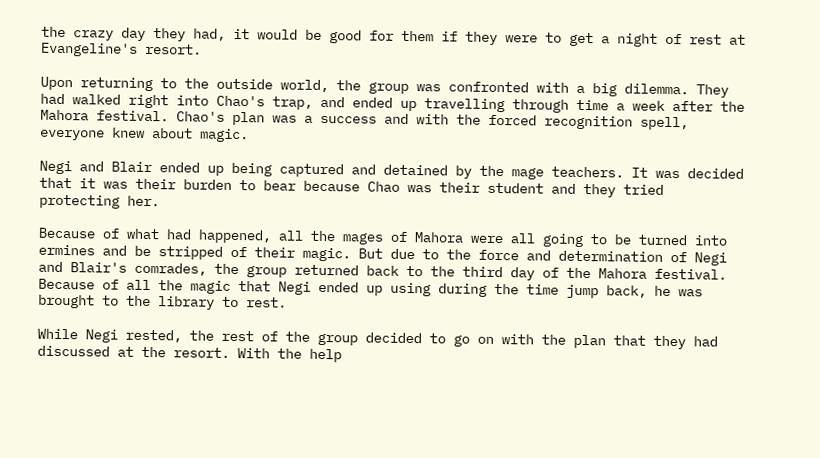the crazy day they had, it would be good for them if they were to get a night of rest at Evangeline's resort.

Upon returning to the outside world, the group was confronted with a big dilemma. They had walked right into Chao's trap, and ended up travelling through time a week after the Mahora festival. Chao's plan was a success and with the forced recognition spell, everyone knew about magic.

Negi and Blair ended up being captured and detained by the mage teachers. It was decided that it was their burden to bear because Chao was their student and they tried protecting her.

Because of what had happened, all the mages of Mahora were all going to be turned into ermines and be stripped of their magic. But due to the force and determination of Negi and Blair's comrades, the group returned back to the third day of the Mahora festival. Because of all the magic that Negi ended up using during the time jump back, he was brought to the library to rest.

While Negi rested, the rest of the group decided to go on with the plan that they had discussed at the resort. With the help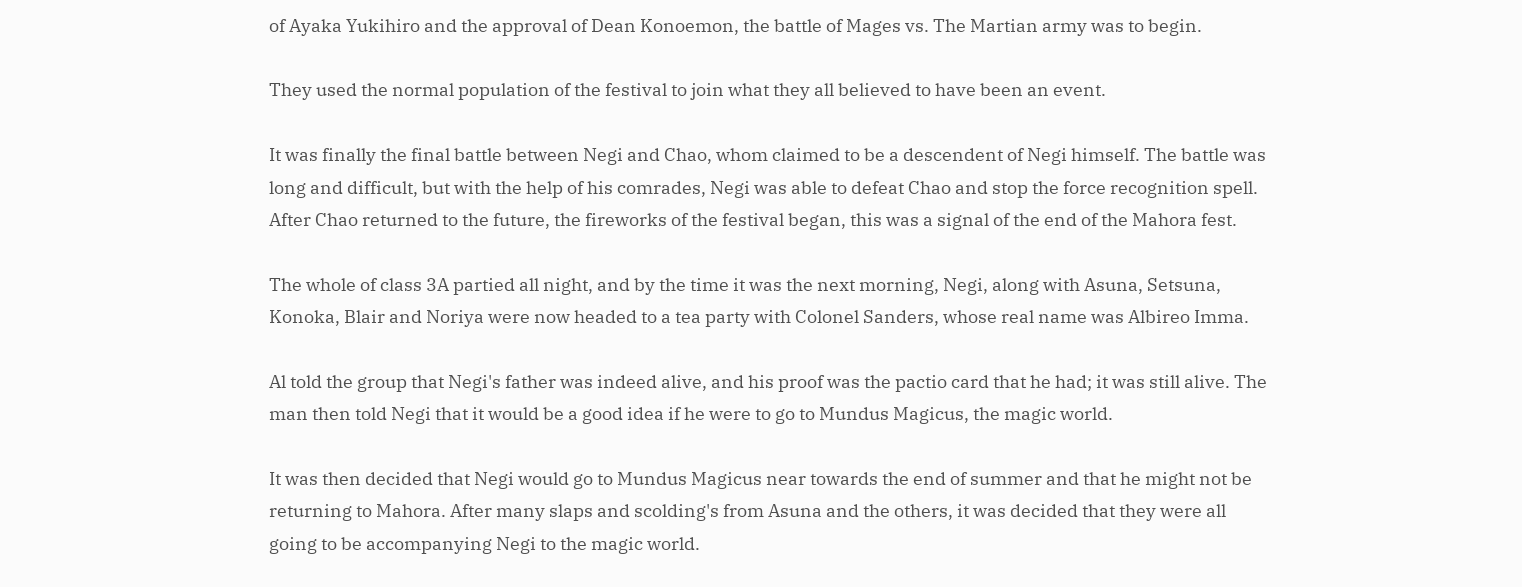of Ayaka Yukihiro and the approval of Dean Konoemon, the battle of Mages vs. The Martian army was to begin.

They used the normal population of the festival to join what they all believed to have been an event.

It was finally the final battle between Negi and Chao, whom claimed to be a descendent of Negi himself. The battle was long and difficult, but with the help of his comrades, Negi was able to defeat Chao and stop the force recognition spell. After Chao returned to the future, the fireworks of the festival began, this was a signal of the end of the Mahora fest.

The whole of class 3A partied all night, and by the time it was the next morning, Negi, along with Asuna, Setsuna, Konoka, Blair and Noriya were now headed to a tea party with Colonel Sanders, whose real name was Albireo Imma.

Al told the group that Negi's father was indeed alive, and his proof was the pactio card that he had; it was still alive. The man then told Negi that it would be a good idea if he were to go to Mundus Magicus, the magic world.

It was then decided that Negi would go to Mundus Magicus near towards the end of summer and that he might not be returning to Mahora. After many slaps and scolding's from Asuna and the others, it was decided that they were all going to be accompanying Negi to the magic world.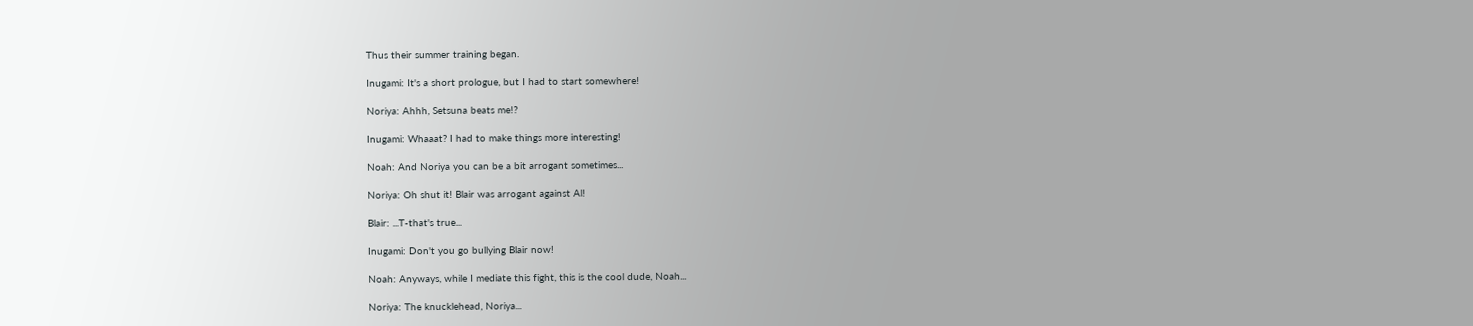Thus their summer training began.

Inugami: It's a short prologue, but I had to start somewhere!

Noriya: Ahhh, Setsuna beats me!?

Inugami: Whaaat? I had to make things more interesting!

Noah: And Noriya you can be a bit arrogant sometimes...

Noriya: Oh shut it! Blair was arrogant against Al!

Blair: ...T-that's true...

Inugami: Don't you go bullying Blair now!

Noah: Anyways, while I mediate this fight, this is the cool dude, Noah...

Noriya: The knucklehead, Noriya...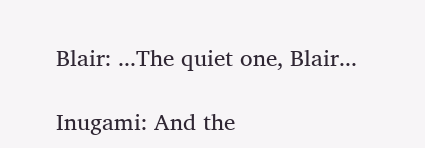Blair: ...The quiet one, Blair...

Inugami: And the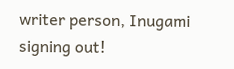writer person, Inugami signing out!